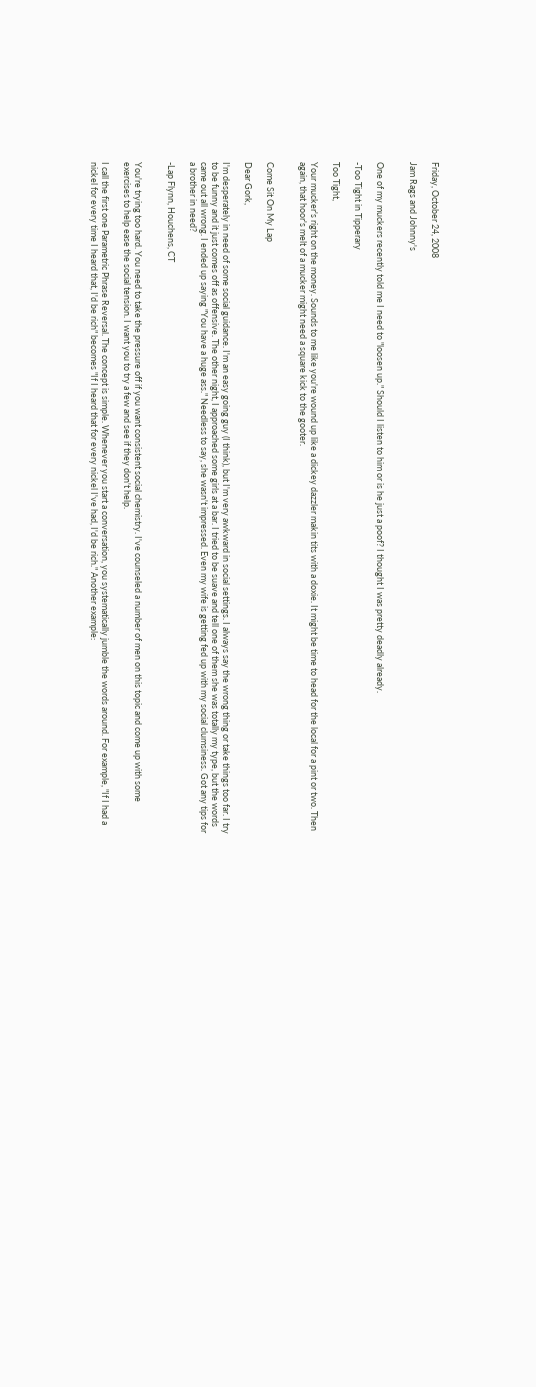Friday, October 24, 2008

Jam Rags and Johnny's


One of my muckers recently told me I need to "loosen up." Should I listen to him or is he just a poof? I thought I was pretty deadly already.

-Too Tight in Tipperary

Too Tight,

Your mucker's right on the money. Sounds to me like you're wound up like a dickey dazzler makin tits with a doxie. It might be time to head for the local for a pint or two. Then again, that hoor's melt of a mucker might need a square kick to the gooter.


Come Sit On My Lap

Dear Gork,

I'm desperately in need of some social guidance. I'm an easy going guy (I think), but I'm very awkward in social settings. I always say the wrong thing or take things too far. I try to be funny and it just comes off as offensive. The other night, I approached some girls at a bar. I tried to be suave and tell one of them she was totally my type, but the words came out all wrong. I ended up saying "You have a huge ass." Needless to say, she wasn't impressed. Even my wife is getting fed up with my social clumsiness. Got any tips for a brother in need?

-Lap Flynn, Houchens, CT


You're trying too hard. You need to take the pressure off if you want consistent social chemistry. I've counseled a number of men on this topic and come up with some exercises to help ease the social tension. I want you to try a few and see if they don't help.

I call the first one Parametric Phrase Reversal. The concept is simple. Whenever you start a conversation, you systematically jumble the words around. For example, "If I had a nickel for every time I heard that, I'd be rich" becomes "If I heard that for every nickel I've had, I'd be rich." Another example: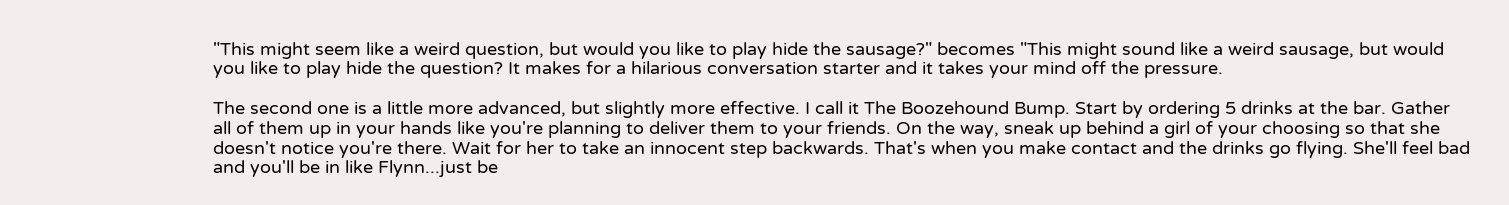"This might seem like a weird question, but would you like to play hide the sausage?" becomes "This might sound like a weird sausage, but would you like to play hide the question? It makes for a hilarious conversation starter and it takes your mind off the pressure.

The second one is a little more advanced, but slightly more effective. I call it The Boozehound Bump. Start by ordering 5 drinks at the bar. Gather all of them up in your hands like you're planning to deliver them to your friends. On the way, sneak up behind a girl of your choosing so that she doesn't notice you're there. Wait for her to take an innocent step backwards. That's when you make contact and the drinks go flying. She'll feel bad and you'll be in like Flynn...just be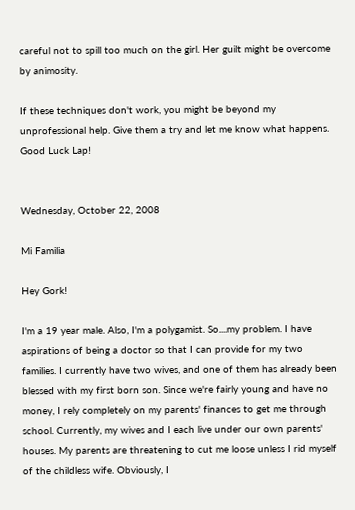careful not to spill too much on the girl. Her guilt might be overcome by animosity.

If these techniques don't work, you might be beyond my unprofessional help. Give them a try and let me know what happens. Good Luck Lap!


Wednesday, October 22, 2008

Mi Familia

Hey Gork!

I'm a 19 year male. Also, I'm a polygamist. So....my problem. I have aspirations of being a doctor so that I can provide for my two families. I currently have two wives, and one of them has already been blessed with my first born son. Since we're fairly young and have no money, I rely completely on my parents' finances to get me through school. Currently, my wives and I each live under our own parents' houses. My parents are threatening to cut me loose unless I rid myself of the childless wife. Obviously, I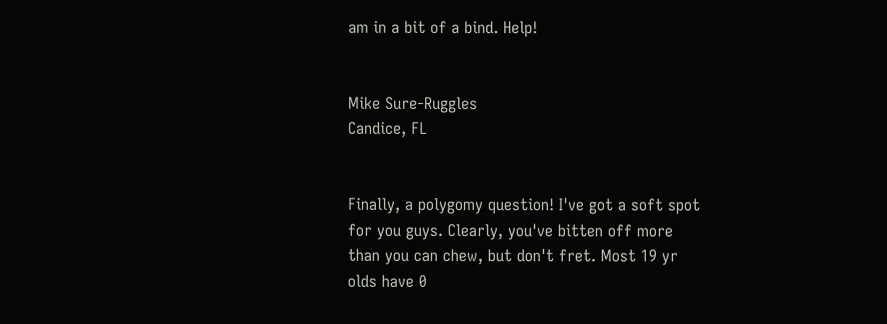am in a bit of a bind. Help!


Mike Sure-Ruggles
Candice, FL


Finally, a polygomy question! I've got a soft spot for you guys. Clearly, you've bitten off more than you can chew, but don't fret. Most 19 yr olds have 0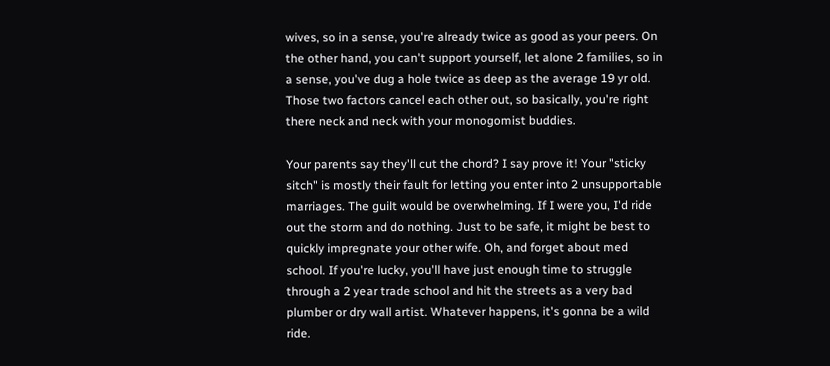wives, so in a sense, you're already twice as good as your peers. On the other hand, you can't support yourself, let alone 2 families, so in a sense, you've dug a hole twice as deep as the average 19 yr old. Those two factors cancel each other out, so basically, you're right there neck and neck with your monogomist buddies.

Your parents say they'll cut the chord? I say prove it! Your "sticky sitch" is mostly their fault for letting you enter into 2 unsupportable marriages. The guilt would be overwhelming. If I were you, I'd ride out the storm and do nothing. Just to be safe, it might be best to quickly impregnate your other wife. Oh, and forget about med school. If you're lucky, you'll have just enough time to struggle through a 2 year trade school and hit the streets as a very bad plumber or dry wall artist. Whatever happens, it's gonna be a wild ride.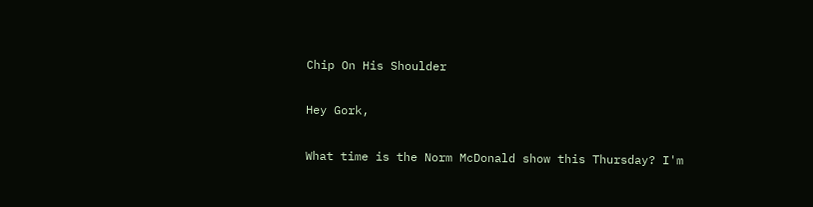Chip On His Shoulder

Hey Gork,

What time is the Norm McDonald show this Thursday? I'm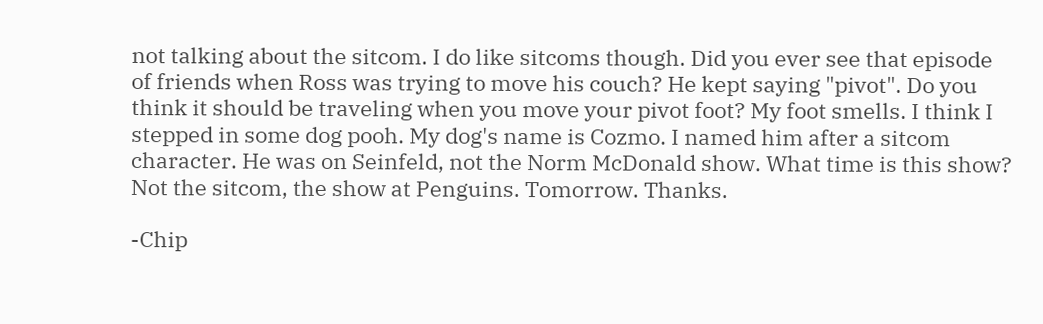not talking about the sitcom. I do like sitcoms though. Did you ever see that episode of friends when Ross was trying to move his couch? He kept saying "pivot". Do you think it should be traveling when you move your pivot foot? My foot smells. I think I stepped in some dog pooh. My dog's name is Cozmo. I named him after a sitcom character. He was on Seinfeld, not the Norm McDonald show. What time is this show? Not the sitcom, the show at Penguins. Tomorrow. Thanks.

-Chip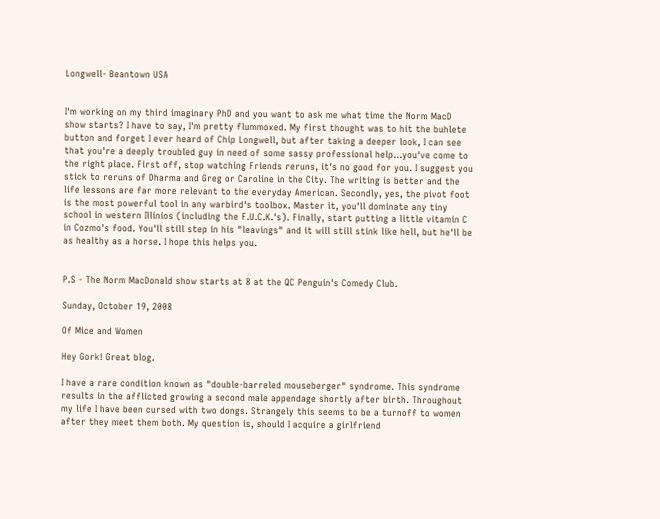Longwell- Beantown USA


I'm working on my third imaginary PhD and you want to ask me what time the Norm MacD show starts? I have to say, I'm pretty flummoxed. My first thought was to hit the buhlete button and forget I ever heard of Chip Longwell, but after taking a deeper look, I can see that you're a deeply troubled guy in need of some sassy professional help...you've come to the right place. First off, stop watching Friends reruns, it's no good for you. I suggest you stick to reruns of Dharma and Greg or Caroline in the City. The writing is better and the life lessons are far more relevant to the everyday American. Secondly, yes, the pivot foot is the most powerful tool in any warbird's toolbox. Master it, you'll dominate any tiny school in western Illinios (including the F.U.C.K.'s). Finally, start putting a little vitamin C in Cozmo's food. You'll still step in his "leavings" and it will still stink like hell, but he'll be as healthy as a horse. I hope this helps you.


P.S - The Norm MacDonald show starts at 8 at the QC Penguin's Comedy Club.

Sunday, October 19, 2008

Of Mice and Women

Hey Gork! Great blog.

I have a rare condition known as "double-barreled mouseberger" syndrome. This syndrome results in the afflicted growing a second male appendage shortly after birth. Throughout my life I have been cursed with two dongs. Strangely this seems to be a turnoff to women after they meet them both. My question is, should I acquire a girlfriend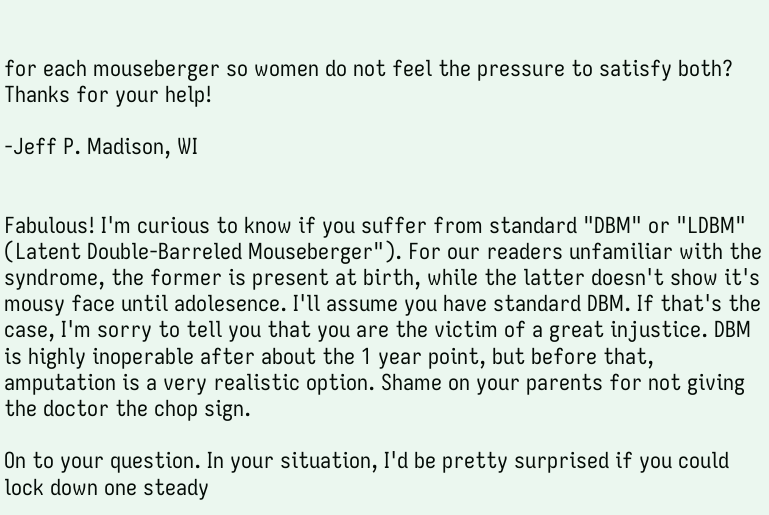for each mouseberger so women do not feel the pressure to satisfy both? Thanks for your help!

-Jeff P. Madison, WI


Fabulous! I'm curious to know if you suffer from standard "DBM" or "LDBM" (Latent Double-Barreled Mouseberger"). For our readers unfamiliar with the syndrome, the former is present at birth, while the latter doesn't show it's mousy face until adolesence. I'll assume you have standard DBM. If that's the case, I'm sorry to tell you that you are the victim of a great injustice. DBM is highly inoperable after about the 1 year point, but before that, amputation is a very realistic option. Shame on your parents for not giving the doctor the chop sign.

On to your question. In your situation, I'd be pretty surprised if you could lock down one steady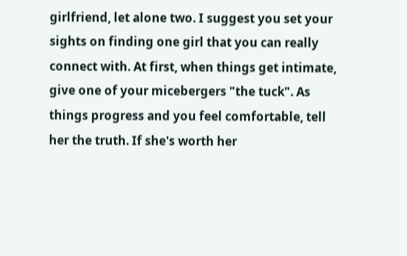girlfriend, let alone two. I suggest you set your sights on finding one girl that you can really connect with. At first, when things get intimate, give one of your micebergers "the tuck". As things progress and you feel comfortable, tell her the truth. If she's worth her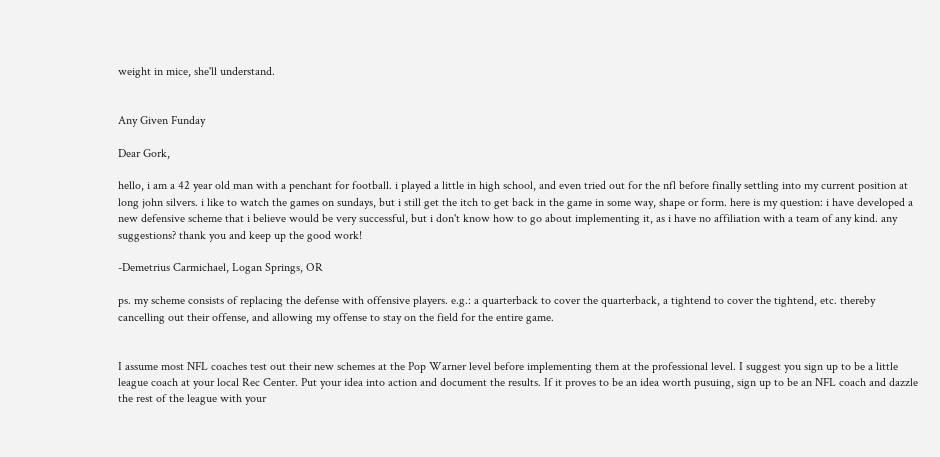weight in mice, she'll understand.


Any Given Funday

Dear Gork,

hello, i am a 42 year old man with a penchant for football. i played a little in high school, and even tried out for the nfl before finally settling into my current position at long john silvers. i like to watch the games on sundays, but i still get the itch to get back in the game in some way, shape or form. here is my question: i have developed a new defensive scheme that i believe would be very successful, but i don't know how to go about implementing it, as i have no affiliation with a team of any kind. any suggestions? thank you and keep up the good work!

-Demetrius Carmichael, Logan Springs, OR

ps. my scheme consists of replacing the defense with offensive players. e.g.: a quarterback to cover the quarterback, a tightend to cover the tightend, etc. thereby cancelling out their offense, and allowing my offense to stay on the field for the entire game.


I assume most NFL coaches test out their new schemes at the Pop Warner level before implementing them at the professional level. I suggest you sign up to be a little league coach at your local Rec Center. Put your idea into action and document the results. If it proves to be an idea worth pusuing, sign up to be an NFL coach and dazzle the rest of the league with your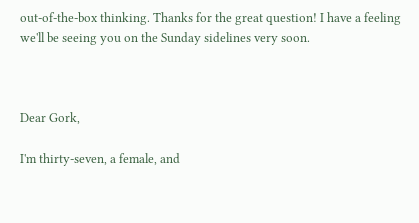out-of-the-box thinking. Thanks for the great question! I have a feeling we'll be seeing you on the Sunday sidelines very soon.



Dear Gork,

I'm thirty-seven, a female, and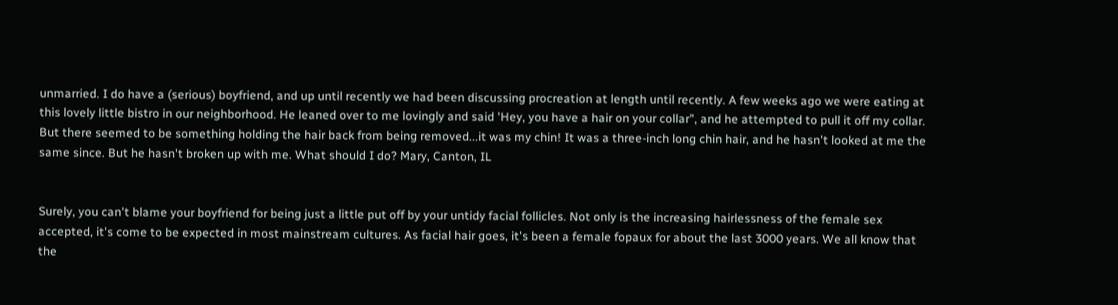unmarried. I do have a (serious) boyfriend, and up until recently we had been discussing procreation at length until recently. A few weeks ago we were eating at this lovely little bistro in our neighborhood. He leaned over to me lovingly and said 'Hey, you have a hair on your collar", and he attempted to pull it off my collar. But there seemed to be something holding the hair back from being removed...it was my chin! It was a three-inch long chin hair, and he hasn't looked at me the same since. But he hasn't broken up with me. What should I do? Mary, Canton, IL


Surely, you can't blame your boyfriend for being just a little put off by your untidy facial follicles. Not only is the increasing hairlessness of the female sex accepted, it's come to be expected in most mainstream cultures. As facial hair goes, it's been a female fopaux for about the last 3000 years. We all know that the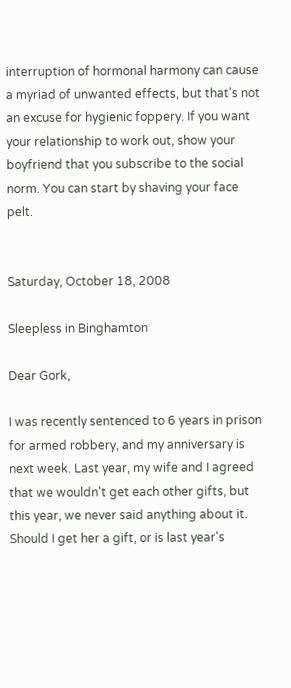interruption of hormonal harmony can cause a myriad of unwanted effects, but that's not an excuse for hygienic foppery. If you want your relationship to work out, show your boyfriend that you subscribe to the social norm. You can start by shaving your face pelt.


Saturday, October 18, 2008

Sleepless in Binghamton

Dear Gork,

I was recently sentenced to 6 years in prison for armed robbery, and my anniversary is next week. Last year, my wife and I agreed that we wouldn't get each other gifts, but this year, we never said anything about it. Should I get her a gift, or is last year's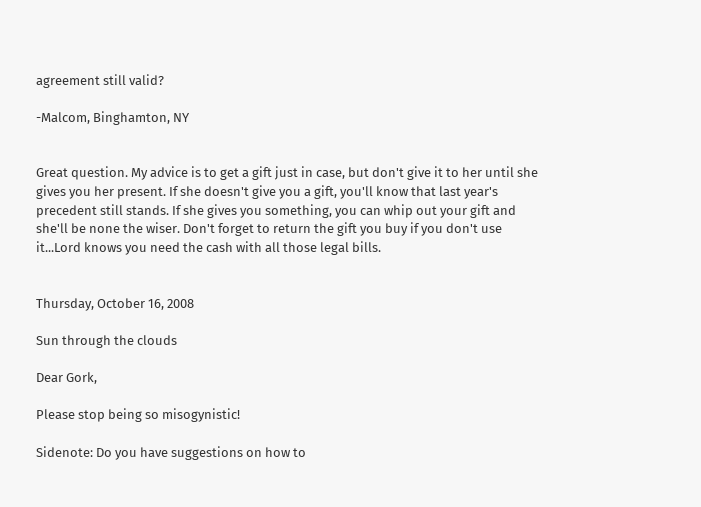agreement still valid?

-Malcom, Binghamton, NY


Great question. My advice is to get a gift just in case, but don't give it to her until she gives you her present. If she doesn't give you a gift, you'll know that last year's precedent still stands. If she gives you something, you can whip out your gift and she'll be none the wiser. Don't forget to return the gift you buy if you don't use it...Lord knows you need the cash with all those legal bills.


Thursday, October 16, 2008

Sun through the clouds

Dear Gork,

Please stop being so misogynistic!

Sidenote: Do you have suggestions on how to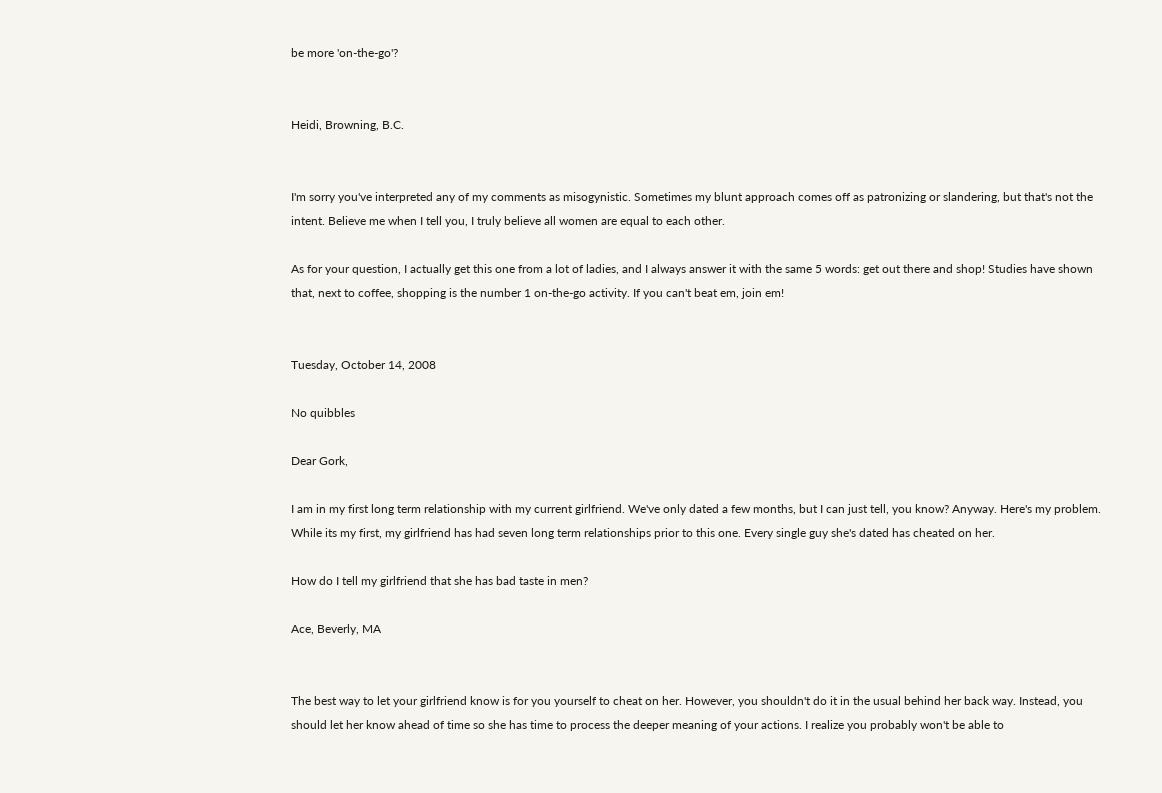be more 'on-the-go'?


Heidi, Browning, B.C.


I'm sorry you've interpreted any of my comments as misogynistic. Sometimes my blunt approach comes off as patronizing or slandering, but that's not the intent. Believe me when I tell you, I truly believe all women are equal to each other.

As for your question, I actually get this one from a lot of ladies, and I always answer it with the same 5 words: get out there and shop! Studies have shown that, next to coffee, shopping is the number 1 on-the-go activity. If you can't beat em, join em!


Tuesday, October 14, 2008

No quibbles

Dear Gork,

I am in my first long term relationship with my current girlfriend. We've only dated a few months, but I can just tell, you know? Anyway. Here's my problem. While its my first, my girlfriend has had seven long term relationships prior to this one. Every single guy she's dated has cheated on her.

How do I tell my girlfriend that she has bad taste in men?

Ace, Beverly, MA


The best way to let your girlfriend know is for you yourself to cheat on her. However, you shouldn't do it in the usual behind her back way. Instead, you should let her know ahead of time so she has time to process the deeper meaning of your actions. I realize you probably won't be able to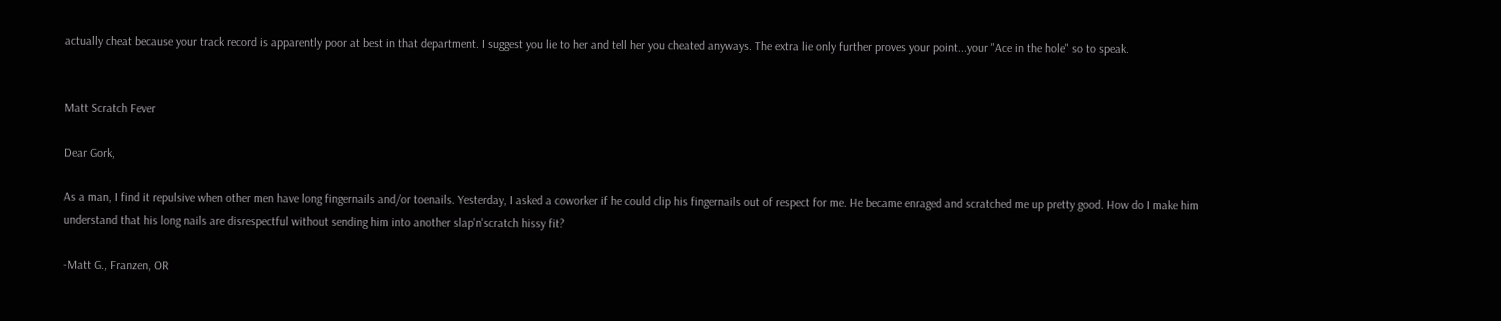actually cheat because your track record is apparently poor at best in that department. I suggest you lie to her and tell her you cheated anyways. The extra lie only further proves your point...your "Ace in the hole" so to speak.


Matt Scratch Fever

Dear Gork,

As a man, I find it repulsive when other men have long fingernails and/or toenails. Yesterday, I asked a coworker if he could clip his fingernails out of respect for me. He became enraged and scratched me up pretty good. How do I make him understand that his long nails are disrespectful without sending him into another slap'n'scratch hissy fit?

-Matt G., Franzen, OR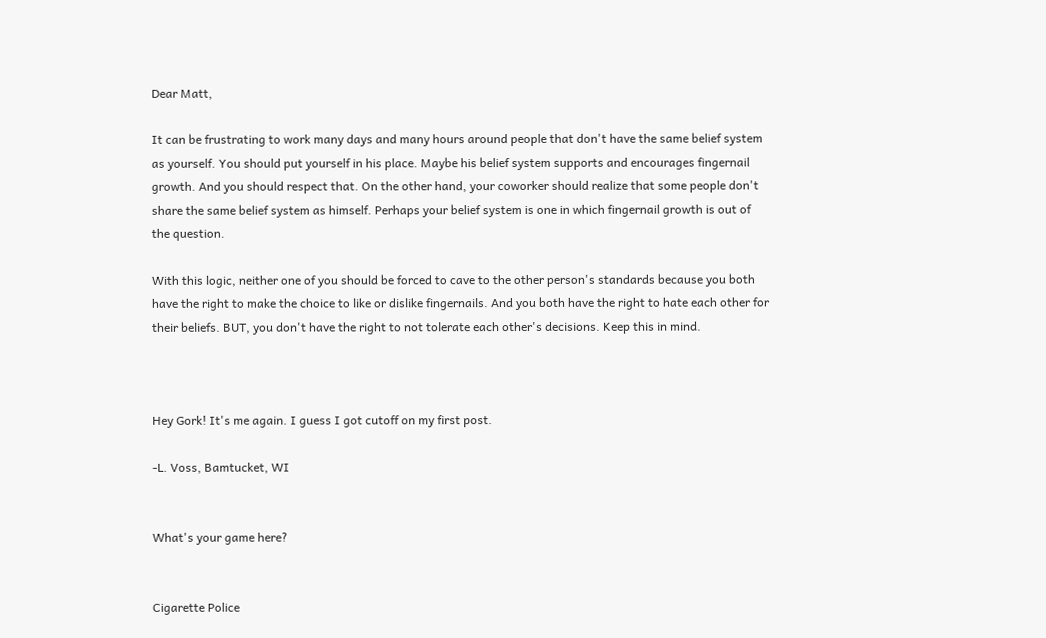Dear Matt,

It can be frustrating to work many days and many hours around people that don't have the same belief system as yourself. You should put yourself in his place. Maybe his belief system supports and encourages fingernail growth. And you should respect that. On the other hand, your coworker should realize that some people don't share the same belief system as himself. Perhaps your belief system is one in which fingernail growth is out of the question.

With this logic, neither one of you should be forced to cave to the other person's standards because you both have the right to make the choice to like or dislike fingernails. And you both have the right to hate each other for their beliefs. BUT, you don't have the right to not tolerate each other's decisions. Keep this in mind.



Hey Gork! It's me again. I guess I got cutoff on my first post.

-L. Voss, Bamtucket, WI


What's your game here?


Cigarette Police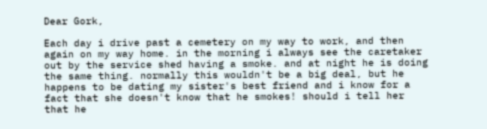Dear Gork,

Each day i drive past a cemetery on my way to work, and then again on my way home. in the morning i always see the caretaker out by the service shed having a smoke. and at night he is doing the same thing. normally this wouldn't be a big deal, but he happens to be dating my sister's best friend and i know for a fact that she doesn't know that he smokes! should i tell her that he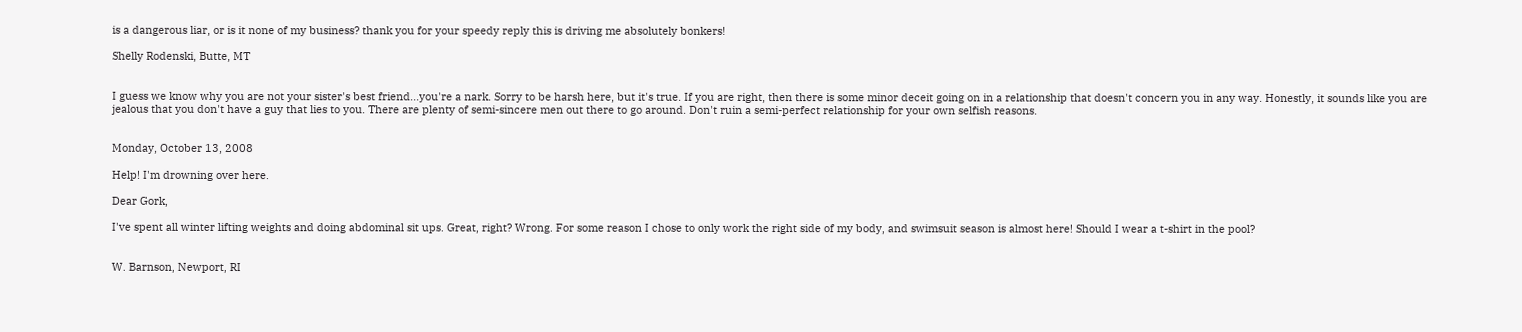is a dangerous liar, or is it none of my business? thank you for your speedy reply this is driving me absolutely bonkers!

Shelly Rodenski, Butte, MT


I guess we know why you are not your sister's best friend...you're a nark. Sorry to be harsh here, but it's true. If you are right, then there is some minor deceit going on in a relationship that doesn't concern you in any way. Honestly, it sounds like you are jealous that you don't have a guy that lies to you. There are plenty of semi-sincere men out there to go around. Don't ruin a semi-perfect relationship for your own selfish reasons.


Monday, October 13, 2008

Help! I'm drowning over here.

Dear Gork,

I've spent all winter lifting weights and doing abdominal sit ups. Great, right? Wrong. For some reason I chose to only work the right side of my body, and swimsuit season is almost here! Should I wear a t-shirt in the pool?


W. Barnson, Newport, RI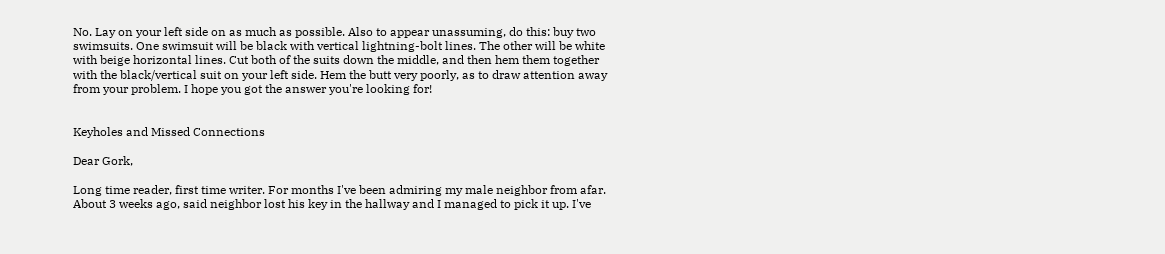No. Lay on your left side on as much as possible. Also to appear unassuming, do this: buy two swimsuits. One swimsuit will be black with vertical lightning-bolt lines. The other will be white with beige horizontal lines. Cut both of the suits down the middle, and then hem them together with the black/vertical suit on your left side. Hem the butt very poorly, as to draw attention away from your problem. I hope you got the answer you're looking for!


Keyholes and Missed Connections

Dear Gork,

Long time reader, first time writer. For months I've been admiring my male neighbor from afar. About 3 weeks ago, said neighbor lost his key in the hallway and I managed to pick it up. I've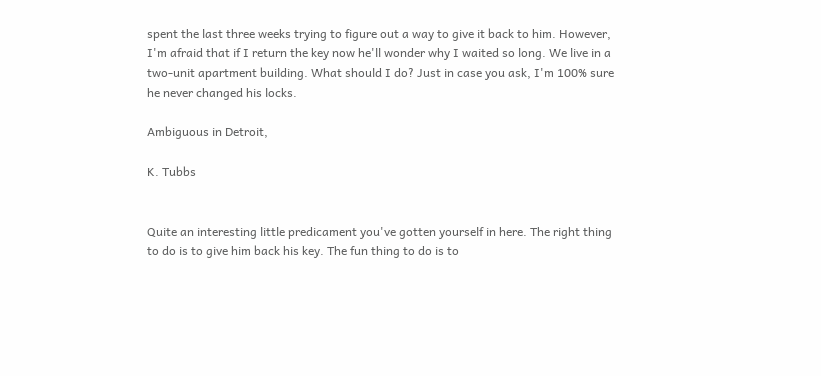spent the last three weeks trying to figure out a way to give it back to him. However, I'm afraid that if I return the key now he'll wonder why I waited so long. We live in a two-unit apartment building. What should I do? Just in case you ask, I'm 100% sure he never changed his locks.

Ambiguous in Detroit,

K. Tubbs


Quite an interesting little predicament you've gotten yourself in here. The right thing to do is to give him back his key. The fun thing to do is to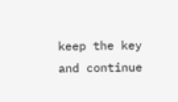keep the key and continue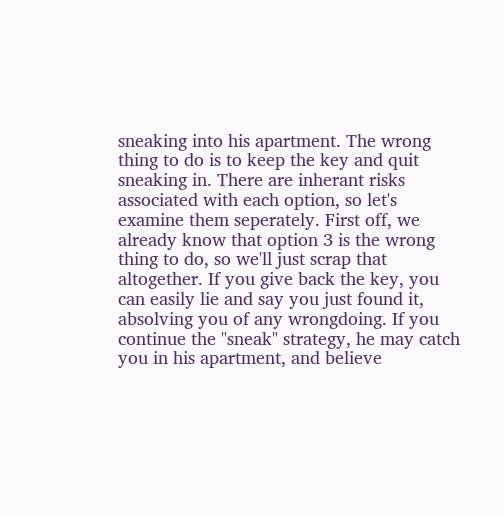sneaking into his apartment. The wrong thing to do is to keep the key and quit sneaking in. There are inherant risks associated with each option, so let's examine them seperately. First off, we already know that option 3 is the wrong thing to do, so we'll just scrap that altogether. If you give back the key, you can easily lie and say you just found it, absolving you of any wrongdoing. If you continue the "sneak" strategy, he may catch you in his apartment, and believe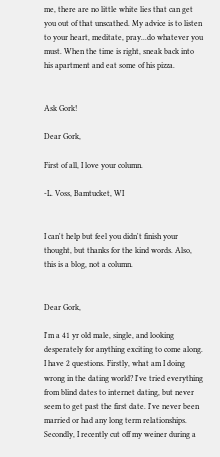me, there are no little white lies that can get you out of that unscathed. My advice is to listen to your heart, meditate, pray...do whatever you must. When the time is right, sneak back into his apartment and eat some of his pizza.


Ask Gork!

Dear Gork,

First of all, I love your column.

-L. Voss, Bamtucket, WI


I can't help but feel you didn't finish your thought, but thanks for the kind words. Also, this is a blog, not a column.


Dear Gork,

I'm a 41 yr old male, single, and looking desperately for anything exciting to come along. I have 2 questions. Firstly, what am I doing wrong in the dating world? I've tried everything from blind dates to internet dating, but never seem to get past the first date. I've never been married or had any long term relationships. Secondly, I recently cut off my weiner during a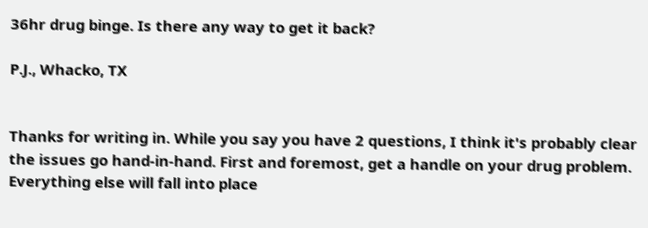36hr drug binge. Is there any way to get it back?

P.J., Whacko, TX


Thanks for writing in. While you say you have 2 questions, I think it's probably clear the issues go hand-in-hand. First and foremost, get a handle on your drug problem. Everything else will fall into place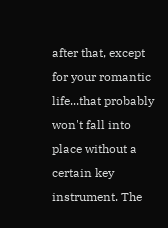after that, except for your romantic life...that probably won't fall into place without a certain key instrument. The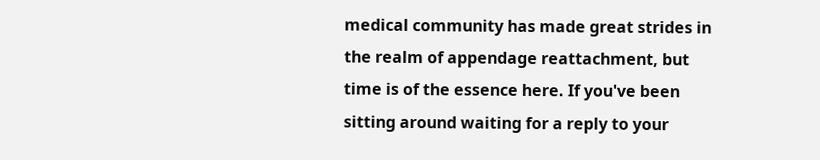medical community has made great strides in the realm of appendage reattachment, but time is of the essence here. If you've been sitting around waiting for a reply to your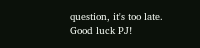question, it's too late. Good luck PJ!